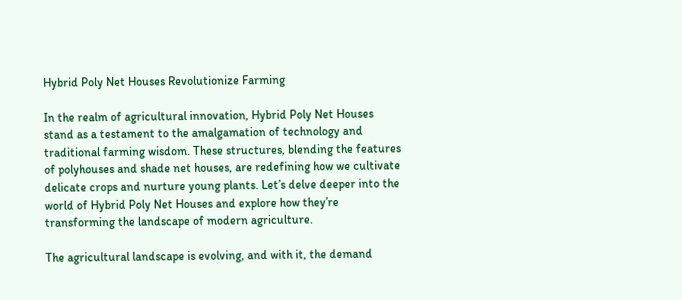Hybrid Poly Net Houses Revolutionize Farming

In the realm of agricultural innovation, Hybrid Poly Net Houses stand as a testament to the amalgamation of technology and traditional farming wisdom. These structures, blending the features of polyhouses and shade net houses, are redefining how we cultivate delicate crops and nurture young plants. Let’s delve deeper into the world of Hybrid Poly Net Houses and explore how they’re transforming the landscape of modern agriculture.

The agricultural landscape is evolving, and with it, the demand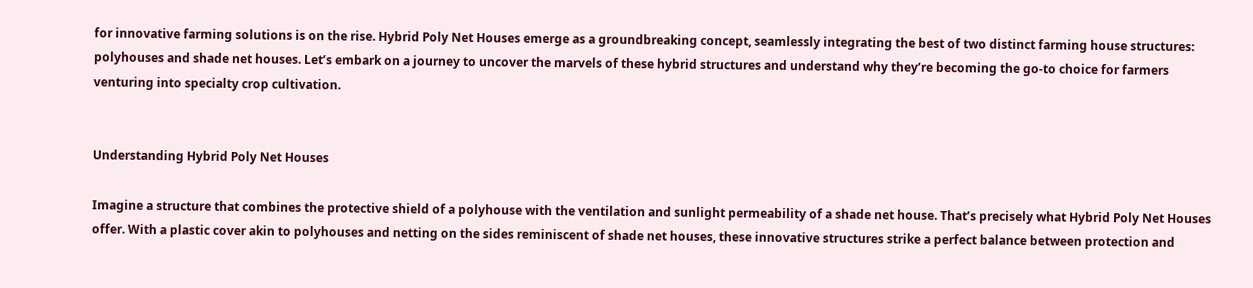for innovative farming solutions is on the rise. Hybrid Poly Net Houses emerge as a groundbreaking concept, seamlessly integrating the best of two distinct farming house structures: polyhouses and shade net houses. Let’s embark on a journey to uncover the marvels of these hybrid structures and understand why they’re becoming the go-to choice for farmers venturing into specialty crop cultivation.


Understanding Hybrid Poly Net Houses

Imagine a structure that combines the protective shield of a polyhouse with the ventilation and sunlight permeability of a shade net house. That’s precisely what Hybrid Poly Net Houses offer. With a plastic cover akin to polyhouses and netting on the sides reminiscent of shade net houses, these innovative structures strike a perfect balance between protection and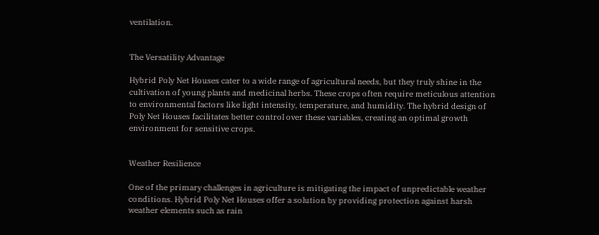ventilation.


The Versatility Advantage

Hybrid Poly Net Houses cater to a wide range of agricultural needs, but they truly shine in the cultivation of young plants and medicinal herbs. These crops often require meticulous attention to environmental factors like light intensity, temperature, and humidity. The hybrid design of Poly Net Houses facilitates better control over these variables, creating an optimal growth environment for sensitive crops.


Weather Resilience

One of the primary challenges in agriculture is mitigating the impact of unpredictable weather conditions. Hybrid Poly Net Houses offer a solution by providing protection against harsh weather elements such as rain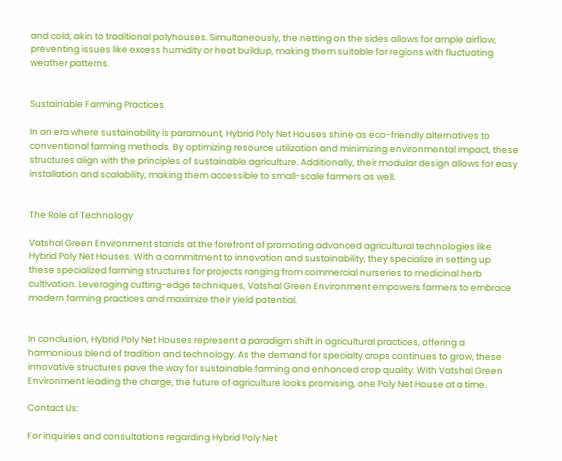and cold, akin to traditional polyhouses. Simultaneously, the netting on the sides allows for ample airflow, preventing issues like excess humidity or heat buildup, making them suitable for regions with fluctuating weather patterns.


Sustainable Farming Practices

In an era where sustainability is paramount, Hybrid Poly Net Houses shine as eco-friendly alternatives to conventional farming methods. By optimizing resource utilization and minimizing environmental impact, these structures align with the principles of sustainable agriculture. Additionally, their modular design allows for easy installation and scalability, making them accessible to small-scale farmers as well.


The Role of Technology

Vatshal Green Environment stands at the forefront of promoting advanced agricultural technologies like Hybrid Poly Net Houses. With a commitment to innovation and sustainability, they specialize in setting up these specialized farming structures for projects ranging from commercial nurseries to medicinal herb cultivation. Leveraging cutting-edge techniques, Vatshal Green Environment empowers farmers to embrace modern farming practices and maximize their yield potential.


In conclusion, Hybrid Poly Net Houses represent a paradigm shift in agricultural practices, offering a harmonious blend of tradition and technology. As the demand for specialty crops continues to grow, these innovative structures pave the way for sustainable farming and enhanced crop quality. With Vatshal Green Environment leading the charge, the future of agriculture looks promising, one Poly Net House at a time.

Contact Us:

For inquiries and consultations regarding Hybrid Poly Net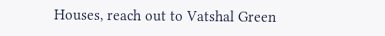Houses, reach out to Vatshal Green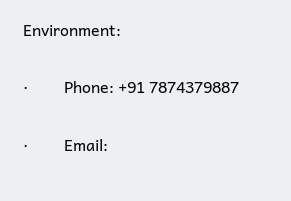Environment:

·         Phone: +91 7874379887

·         Email: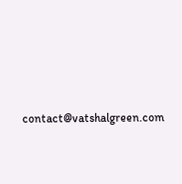contact@vatshalgreen.com